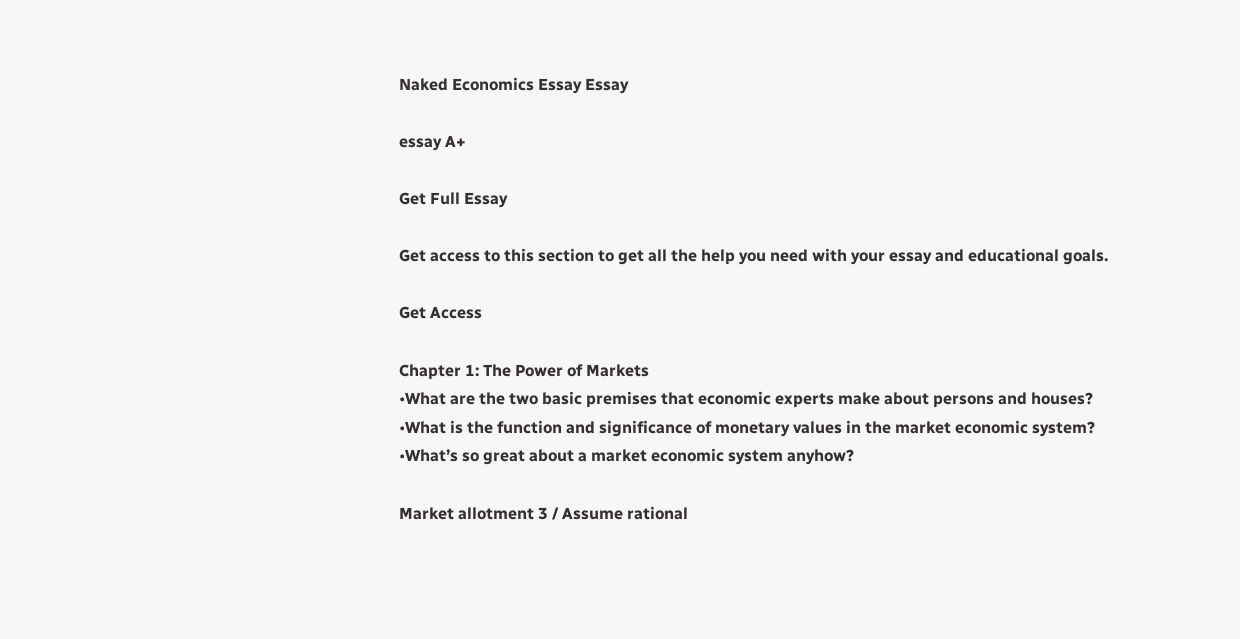Naked Economics Essay Essay

essay A+

Get Full Essay

Get access to this section to get all the help you need with your essay and educational goals.

Get Access

Chapter 1: The Power of Markets
•What are the two basic premises that economic experts make about persons and houses?
•What is the function and significance of monetary values in the market economic system?
•What’s so great about a market economic system anyhow?

Market allotment 3 / Assume rational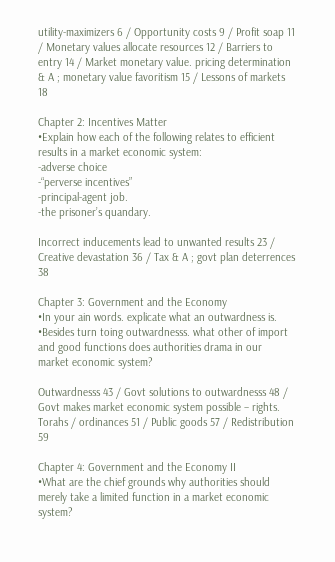utility-maximizers 6 / Opportunity costs 9 / Profit soap 11 / Monetary values allocate resources 12 / Barriers to entry 14 / Market monetary value. pricing determination & A ; monetary value favoritism 15 / Lessons of markets 18

Chapter 2: Incentives Matter
•Explain how each of the following relates to efficient results in a market economic system:
-adverse choice
-“perverse incentives”
-principal-agent job.
-the prisoner’s quandary.

Incorrect inducements lead to unwanted results 23 / Creative devastation 36 / Tax & A ; govt plan deterrences 38

Chapter 3: Government and the Economy
•In your ain words. explicate what an outwardness is.
•Besides turn toing outwardnesss. what other of import and good functions does authorities drama in our market economic system?

Outwardnesss 43 / Govt solutions to outwardnesss 48 / Govt makes market economic system possible – rights. Torahs / ordinances 51 / Public goods 57 / Redistribution 59

Chapter 4: Government and the Economy II
•What are the chief grounds why authorities should merely take a limited function in a market economic system?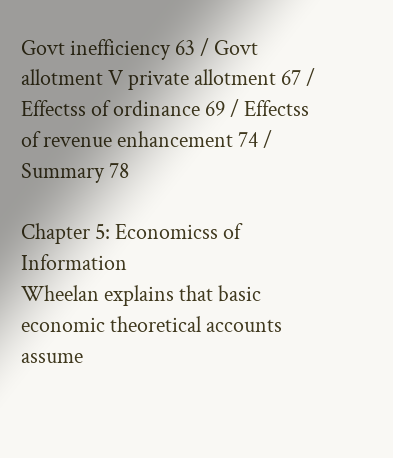Govt inefficiency 63 / Govt allotment V private allotment 67 / Effectss of ordinance 69 / Effectss of revenue enhancement 74 / Summary 78

Chapter 5: Economicss of Information
Wheelan explains that basic economic theoretical accounts assume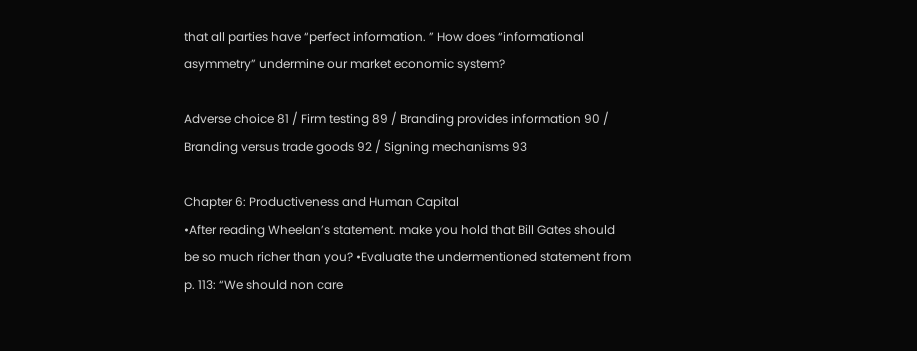that all parties have “perfect information. ” How does “informational asymmetry” undermine our market economic system?

Adverse choice 81 / Firm testing 89 / Branding provides information 90 / Branding versus trade goods 92 / Signing mechanisms 93

Chapter 6: Productiveness and Human Capital
•After reading Wheelan’s statement. make you hold that Bill Gates should be so much richer than you? •Evaluate the undermentioned statement from p. 113: “We should non care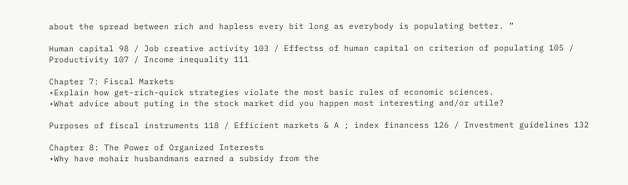about the spread between rich and hapless every bit long as everybody is populating better. ”

Human capital 98 / Job creative activity 103 / Effectss of human capital on criterion of populating 105 / Productivity 107 / Income inequality 111

Chapter 7: Fiscal Markets
•Explain how get-rich-quick strategies violate the most basic rules of economic sciences.
•What advice about puting in the stock market did you happen most interesting and/or utile?

Purposes of fiscal instruments 118 / Efficient markets & A ; index financess 126 / Investment guidelines 132

Chapter 8: The Power of Organized Interests
•Why have mohair husbandmans earned a subsidy from the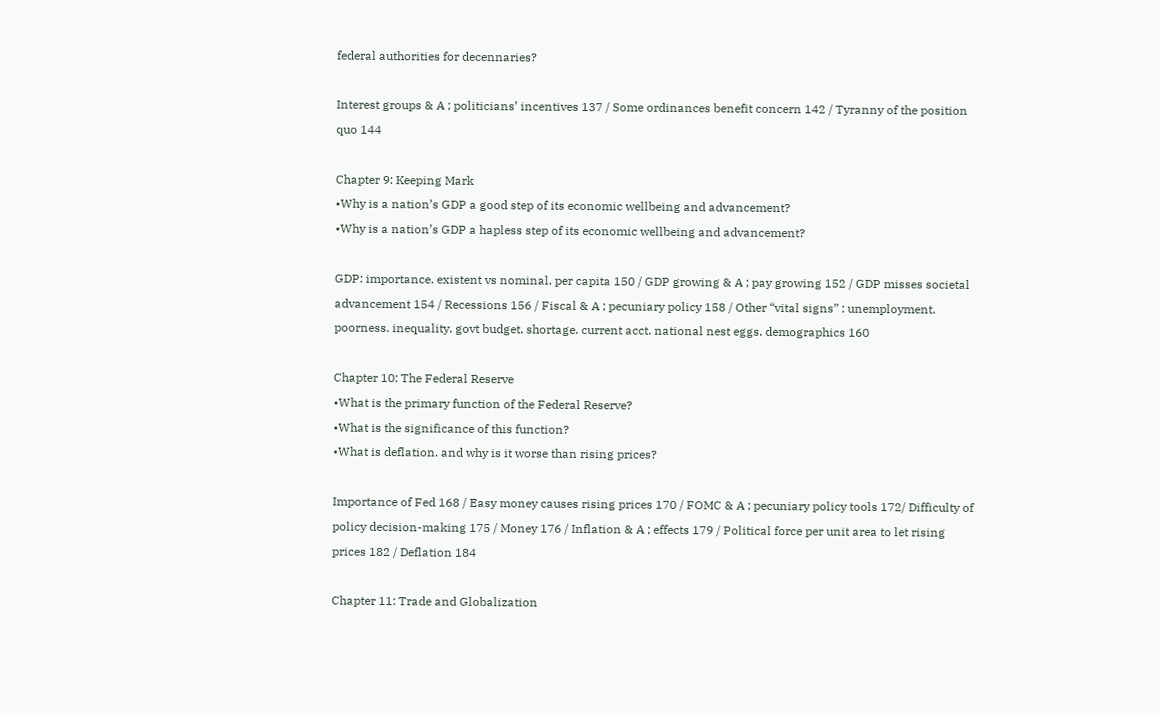federal authorities for decennaries?

Interest groups & A ; politicians’ incentives 137 / Some ordinances benefit concern 142 / Tyranny of the position quo 144

Chapter 9: Keeping Mark
•Why is a nation’s GDP a good step of its economic wellbeing and advancement?
•Why is a nation’s GDP a hapless step of its economic wellbeing and advancement?

GDP: importance. existent vs nominal. per capita 150 / GDP growing & A ; pay growing 152 / GDP misses societal advancement 154 / Recessions 156 / Fiscal & A ; pecuniary policy 158 / Other “vital signs” : unemployment. poorness. inequality. govt budget. shortage. current acct. national nest eggs. demographics 160

Chapter 10: The Federal Reserve
•What is the primary function of the Federal Reserve?
•What is the significance of this function?
•What is deflation. and why is it worse than rising prices?

Importance of Fed 168 / Easy money causes rising prices 170 / FOMC & A ; pecuniary policy tools 172/ Difficulty of policy decision-making 175 / Money 176 / Inflation & A ; effects 179 / Political force per unit area to let rising prices 182 / Deflation 184

Chapter 11: Trade and Globalization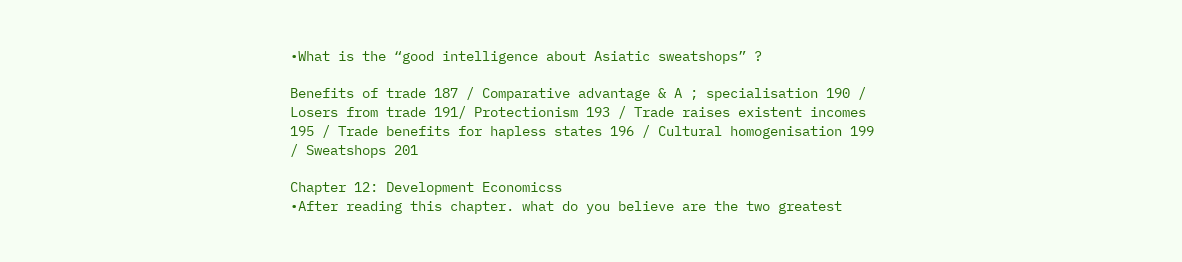•What is the “good intelligence about Asiatic sweatshops” ?

Benefits of trade 187 / Comparative advantage & A ; specialisation 190 / Losers from trade 191/ Protectionism 193 / Trade raises existent incomes 195 / Trade benefits for hapless states 196 / Cultural homogenisation 199 / Sweatshops 201

Chapter 12: Development Economicss
•After reading this chapter. what do you believe are the two greatest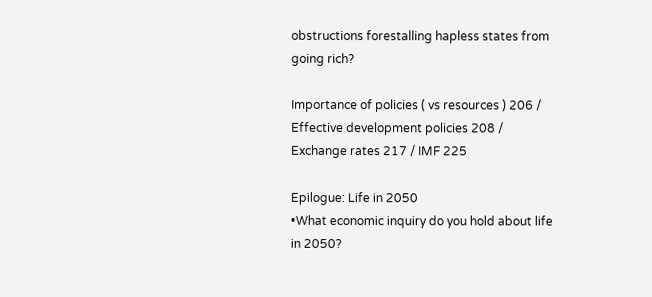obstructions forestalling hapless states from going rich?

Importance of policies ( vs resources ) 206 / Effective development policies 208 / Exchange rates 217 / IMF 225

Epilogue: Life in 2050
•What economic inquiry do you hold about life in 2050?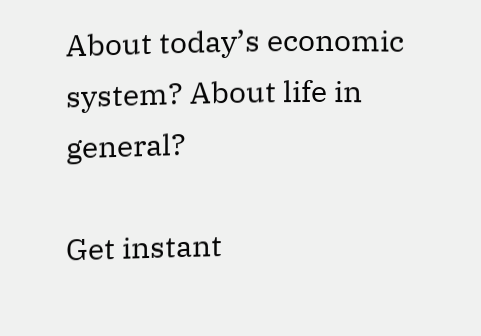About today’s economic system? About life in general?

Get instant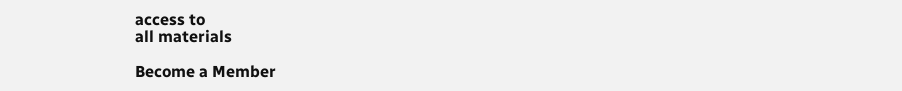access to
all materials

Become a Member